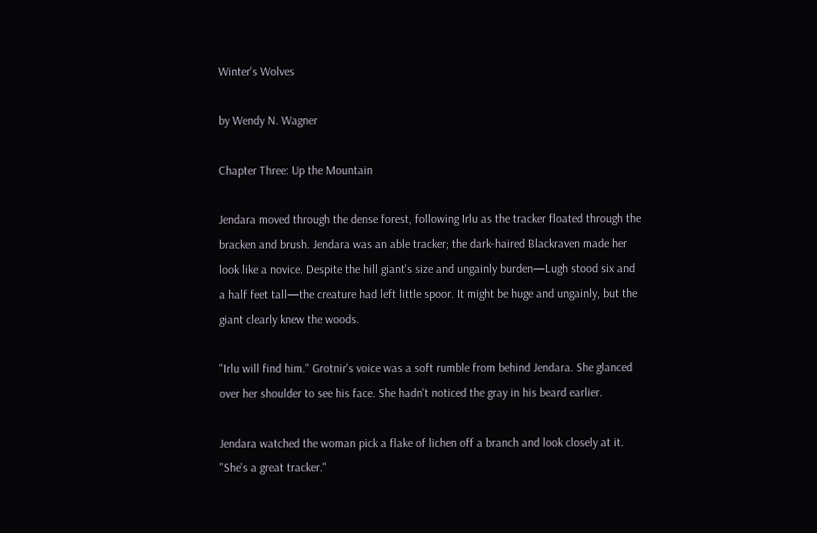Winter's Wolves

by Wendy N. Wagner

Chapter Three: Up the Mountain

Jendara moved through the dense forest, following Irlu as the tracker floated through the bracken and brush. Jendara was an able tracker; the dark-haired Blackraven made her look like a novice. Despite the hill giant's size and ungainly burden—Lugh stood six and a half feet tall—the creature had left little spoor. It might be huge and ungainly, but the giant clearly knew the woods.

"Irlu will find him." Grotnir's voice was a soft rumble from behind Jendara. She glanced over her shoulder to see his face. She hadn't noticed the gray in his beard earlier.

Jendara watched the woman pick a flake of lichen off a branch and look closely at it. "She's a great tracker."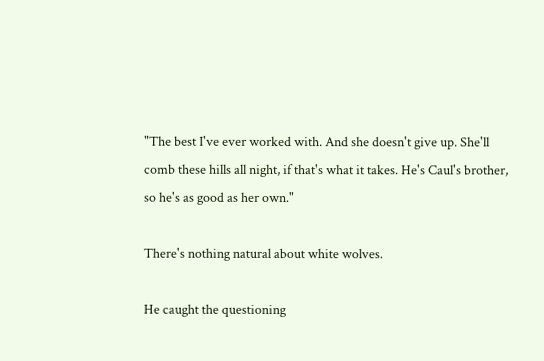"The best I've ever worked with. And she doesn't give up. She'll comb these hills all night, if that's what it takes. He's Caul's brother, so he's as good as her own."

There's nothing natural about white wolves.

He caught the questioning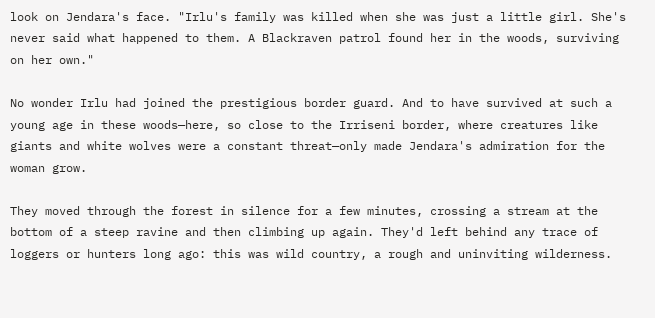look on Jendara's face. "Irlu's family was killed when she was just a little girl. She's never said what happened to them. A Blackraven patrol found her in the woods, surviving on her own."

No wonder Irlu had joined the prestigious border guard. And to have survived at such a young age in these woods—here, so close to the Irriseni border, where creatures like giants and white wolves were a constant threat—only made Jendara's admiration for the woman grow.

They moved through the forest in silence for a few minutes, crossing a stream at the bottom of a steep ravine and then climbing up again. They'd left behind any trace of loggers or hunters long ago: this was wild country, a rough and uninviting wilderness.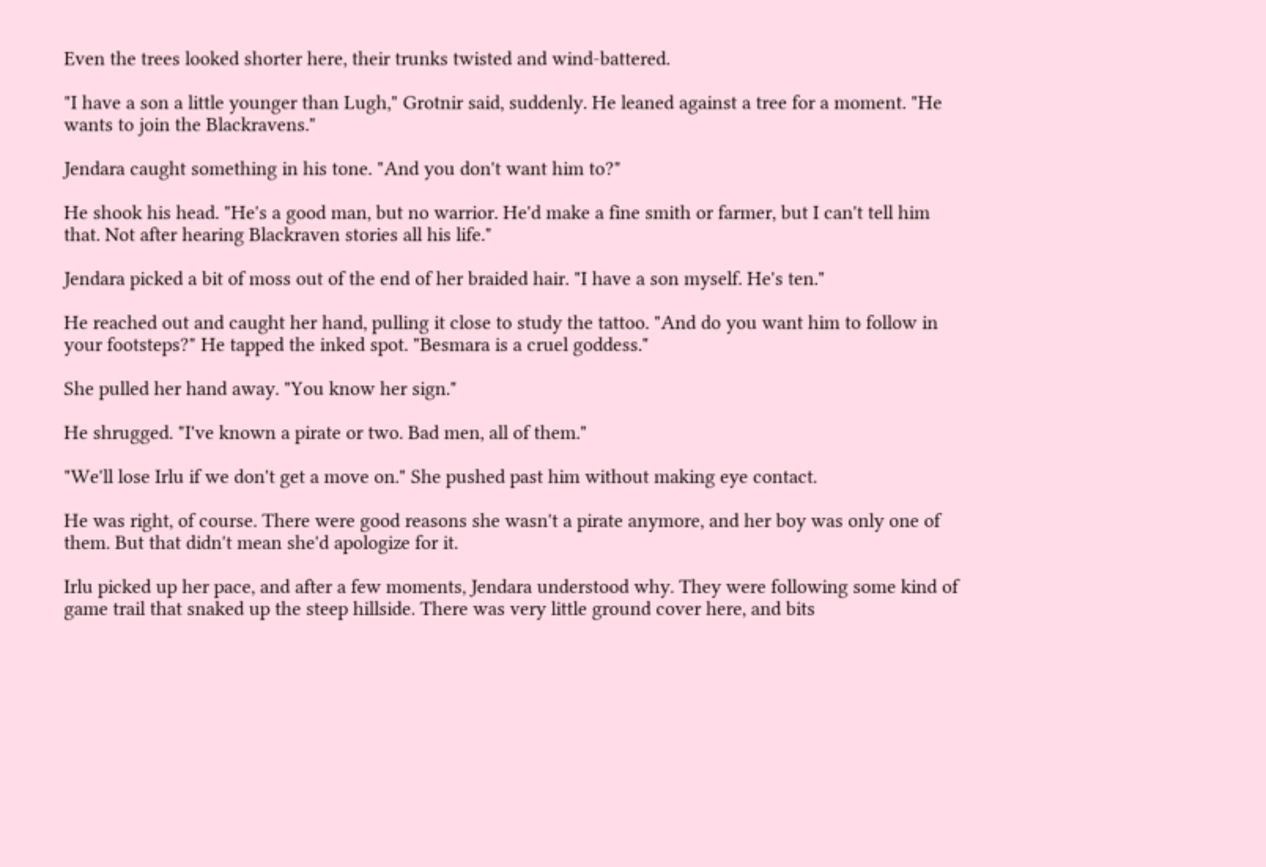Even the trees looked shorter here, their trunks twisted and wind-battered.

"I have a son a little younger than Lugh," Grotnir said, suddenly. He leaned against a tree for a moment. "He wants to join the Blackravens."

Jendara caught something in his tone. "And you don't want him to?"

He shook his head. "He's a good man, but no warrior. He'd make a fine smith or farmer, but I can't tell him that. Not after hearing Blackraven stories all his life."

Jendara picked a bit of moss out of the end of her braided hair. "I have a son myself. He's ten."

He reached out and caught her hand, pulling it close to study the tattoo. "And do you want him to follow in your footsteps?" He tapped the inked spot. "Besmara is a cruel goddess."

She pulled her hand away. "You know her sign."

He shrugged. "I've known a pirate or two. Bad men, all of them."

"We'll lose Irlu if we don't get a move on." She pushed past him without making eye contact.

He was right, of course. There were good reasons she wasn't a pirate anymore, and her boy was only one of them. But that didn't mean she'd apologize for it.

Irlu picked up her pace, and after a few moments, Jendara understood why. They were following some kind of game trail that snaked up the steep hillside. There was very little ground cover here, and bits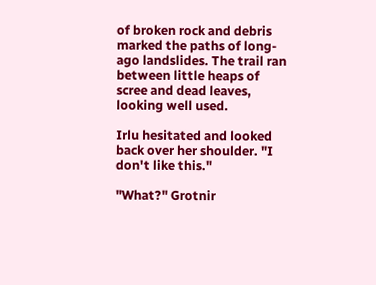of broken rock and debris marked the paths of long-ago landslides. The trail ran between little heaps of scree and dead leaves, looking well used.

Irlu hesitated and looked back over her shoulder. "I don't like this."

"What?" Grotnir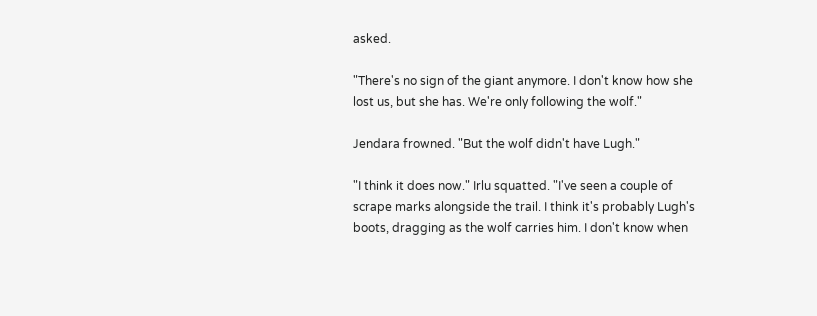asked.

"There's no sign of the giant anymore. I don't know how she lost us, but she has. We're only following the wolf."

Jendara frowned. "But the wolf didn't have Lugh."

"I think it does now." Irlu squatted. "I've seen a couple of scrape marks alongside the trail. I think it's probably Lugh's boots, dragging as the wolf carries him. I don't know when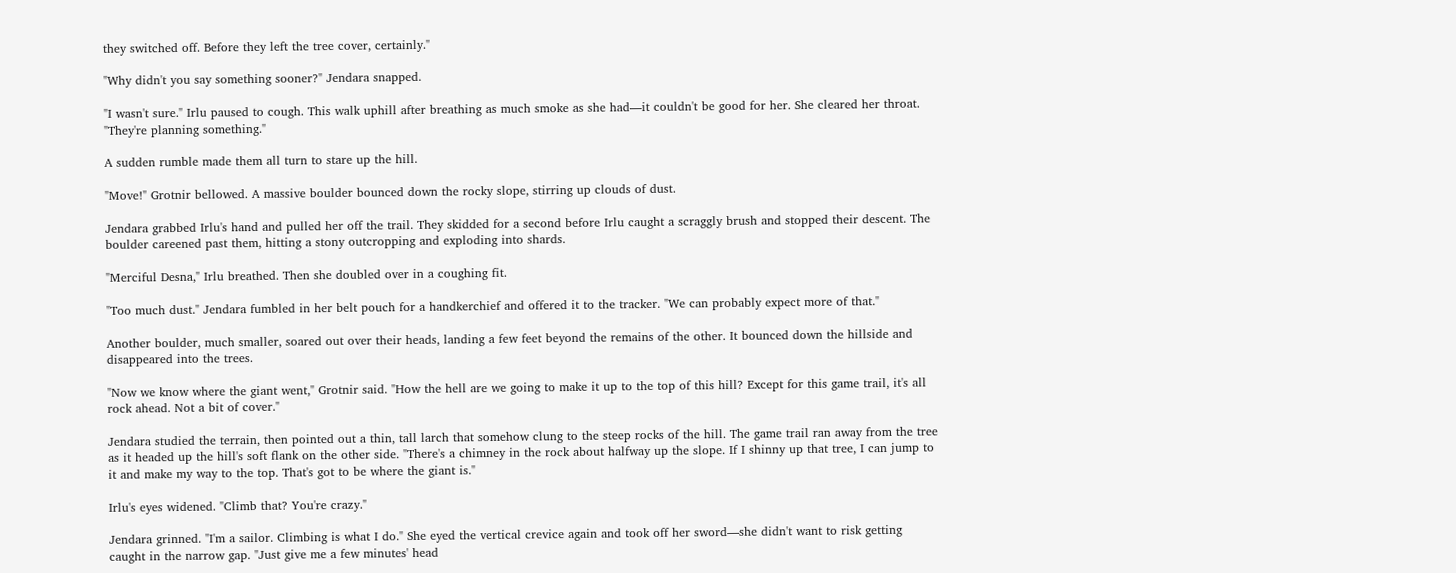they switched off. Before they left the tree cover, certainly."

"Why didn't you say something sooner?" Jendara snapped.

"I wasn't sure." Irlu paused to cough. This walk uphill after breathing as much smoke as she had—it couldn't be good for her. She cleared her throat. "They're planning something."

A sudden rumble made them all turn to stare up the hill.

"Move!" Grotnir bellowed. A massive boulder bounced down the rocky slope, stirring up clouds of dust.

Jendara grabbed Irlu's hand and pulled her off the trail. They skidded for a second before Irlu caught a scraggly brush and stopped their descent. The boulder careened past them, hitting a stony outcropping and exploding into shards.

"Merciful Desna," Irlu breathed. Then she doubled over in a coughing fit.

"Too much dust." Jendara fumbled in her belt pouch for a handkerchief and offered it to the tracker. "We can probably expect more of that."

Another boulder, much smaller, soared out over their heads, landing a few feet beyond the remains of the other. It bounced down the hillside and disappeared into the trees.

"Now we know where the giant went," Grotnir said. "How the hell are we going to make it up to the top of this hill? Except for this game trail, it's all rock ahead. Not a bit of cover."

Jendara studied the terrain, then pointed out a thin, tall larch that somehow clung to the steep rocks of the hill. The game trail ran away from the tree as it headed up the hill's soft flank on the other side. "There's a chimney in the rock about halfway up the slope. If I shinny up that tree, I can jump to it and make my way to the top. That's got to be where the giant is."

Irlu's eyes widened. "Climb that? You're crazy."

Jendara grinned. "I'm a sailor. Climbing is what I do." She eyed the vertical crevice again and took off her sword—she didn't want to risk getting caught in the narrow gap. "Just give me a few minutes' head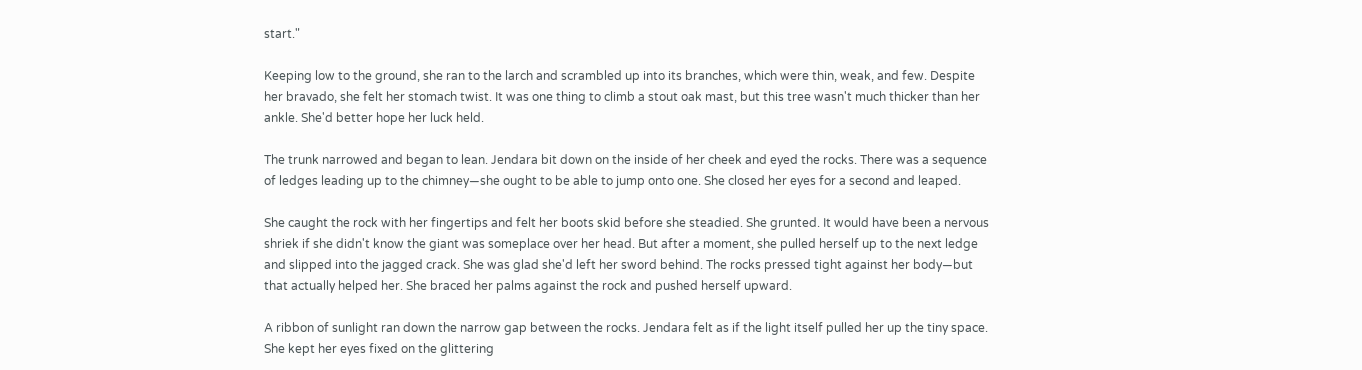start."

Keeping low to the ground, she ran to the larch and scrambled up into its branches, which were thin, weak, and few. Despite her bravado, she felt her stomach twist. It was one thing to climb a stout oak mast, but this tree wasn't much thicker than her ankle. She'd better hope her luck held.

The trunk narrowed and began to lean. Jendara bit down on the inside of her cheek and eyed the rocks. There was a sequence of ledges leading up to the chimney—she ought to be able to jump onto one. She closed her eyes for a second and leaped.

She caught the rock with her fingertips and felt her boots skid before she steadied. She grunted. It would have been a nervous shriek if she didn't know the giant was someplace over her head. But after a moment, she pulled herself up to the next ledge and slipped into the jagged crack. She was glad she'd left her sword behind. The rocks pressed tight against her body—but that actually helped her. She braced her palms against the rock and pushed herself upward.

A ribbon of sunlight ran down the narrow gap between the rocks. Jendara felt as if the light itself pulled her up the tiny space. She kept her eyes fixed on the glittering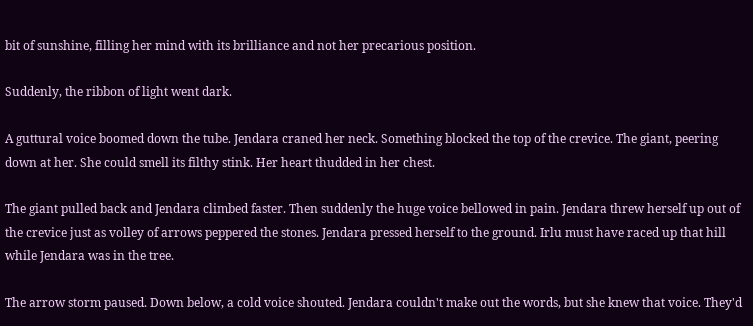bit of sunshine, filling her mind with its brilliance and not her precarious position.

Suddenly, the ribbon of light went dark.

A guttural voice boomed down the tube. Jendara craned her neck. Something blocked the top of the crevice. The giant, peering down at her. She could smell its filthy stink. Her heart thudded in her chest.

The giant pulled back and Jendara climbed faster. Then suddenly the huge voice bellowed in pain. Jendara threw herself up out of the crevice just as volley of arrows peppered the stones. Jendara pressed herself to the ground. Irlu must have raced up that hill while Jendara was in the tree.

The arrow storm paused. Down below, a cold voice shouted. Jendara couldn't make out the words, but she knew that voice. They'd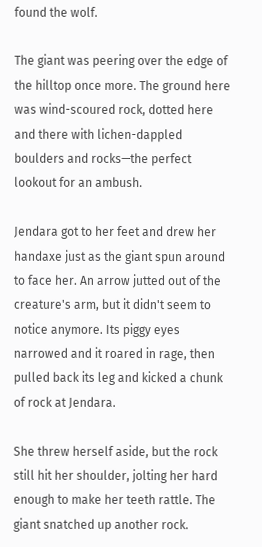found the wolf.

The giant was peering over the edge of the hilltop once more. The ground here was wind-scoured rock, dotted here and there with lichen-dappled boulders and rocks—the perfect lookout for an ambush.

Jendara got to her feet and drew her handaxe just as the giant spun around to face her. An arrow jutted out of the creature's arm, but it didn't seem to notice anymore. Its piggy eyes narrowed and it roared in rage, then pulled back its leg and kicked a chunk of rock at Jendara.

She threw herself aside, but the rock still hit her shoulder, jolting her hard enough to make her teeth rattle. The giant snatched up another rock.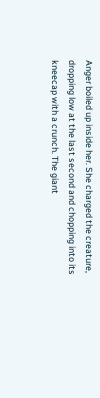Anger boiled up inside her. She charged the creature, dropping low at the last second and chopping into its kneecap with a crunch. The giant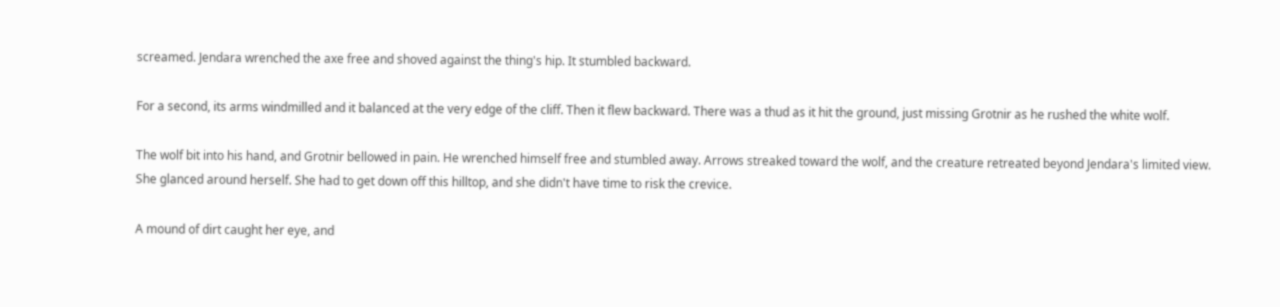screamed. Jendara wrenched the axe free and shoved against the thing's hip. It stumbled backward.

For a second, its arms windmilled and it balanced at the very edge of the cliff. Then it flew backward. There was a thud as it hit the ground, just missing Grotnir as he rushed the white wolf.

The wolf bit into his hand, and Grotnir bellowed in pain. He wrenched himself free and stumbled away. Arrows streaked toward the wolf, and the creature retreated beyond Jendara's limited view. She glanced around herself. She had to get down off this hilltop, and she didn't have time to risk the crevice.

A mound of dirt caught her eye, and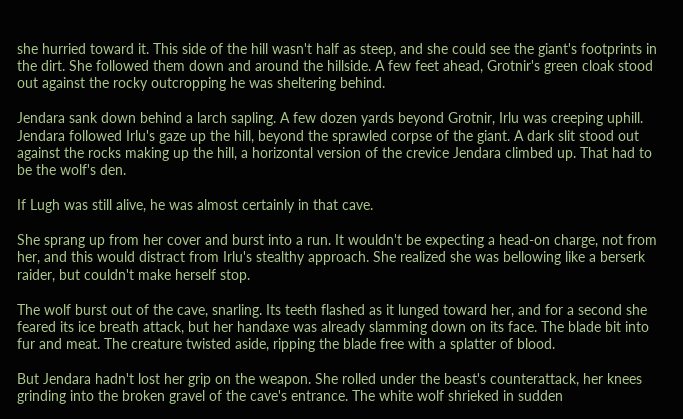she hurried toward it. This side of the hill wasn't half as steep, and she could see the giant's footprints in the dirt. She followed them down and around the hillside. A few feet ahead, Grotnir's green cloak stood out against the rocky outcropping he was sheltering behind.

Jendara sank down behind a larch sapling. A few dozen yards beyond Grotnir, Irlu was creeping uphill. Jendara followed Irlu's gaze up the hill, beyond the sprawled corpse of the giant. A dark slit stood out against the rocks making up the hill, a horizontal version of the crevice Jendara climbed up. That had to be the wolf's den.

If Lugh was still alive, he was almost certainly in that cave.

She sprang up from her cover and burst into a run. It wouldn't be expecting a head-on charge, not from her, and this would distract from Irlu's stealthy approach. She realized she was bellowing like a berserk raider, but couldn't make herself stop.

The wolf burst out of the cave, snarling. Its teeth flashed as it lunged toward her, and for a second she feared its ice breath attack, but her handaxe was already slamming down on its face. The blade bit into fur and meat. The creature twisted aside, ripping the blade free with a splatter of blood.

But Jendara hadn't lost her grip on the weapon. She rolled under the beast's counterattack, her knees grinding into the broken gravel of the cave's entrance. The white wolf shrieked in sudden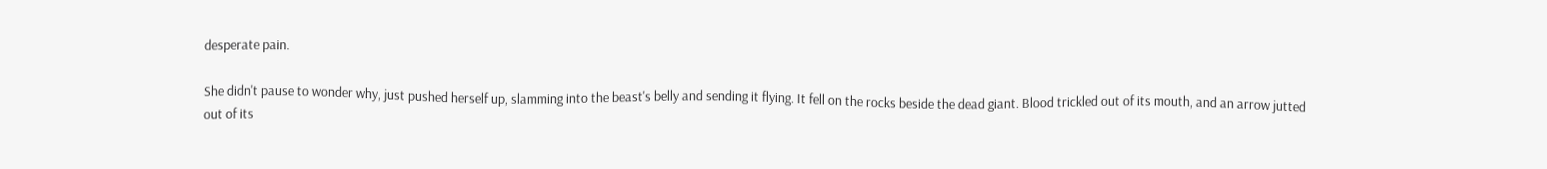desperate pain.

She didn't pause to wonder why, just pushed herself up, slamming into the beast's belly and sending it flying. It fell on the rocks beside the dead giant. Blood trickled out of its mouth, and an arrow jutted out of its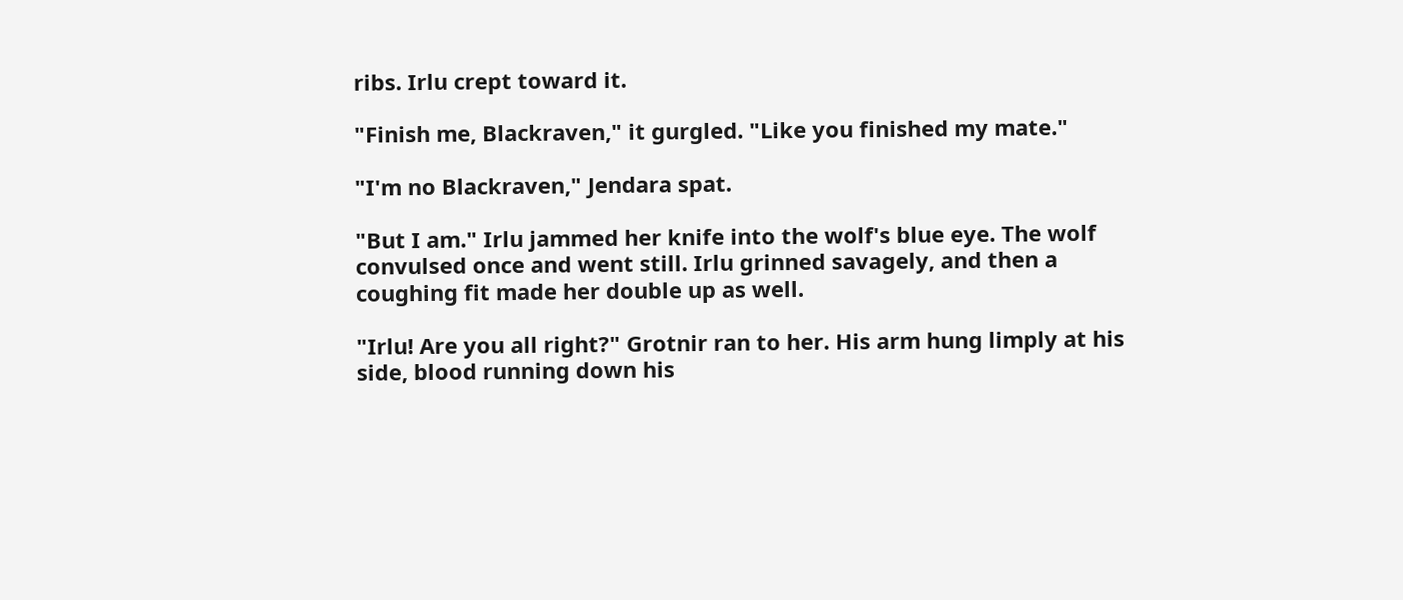ribs. Irlu crept toward it.

"Finish me, Blackraven," it gurgled. "Like you finished my mate."

"I'm no Blackraven," Jendara spat.

"But I am." Irlu jammed her knife into the wolf's blue eye. The wolf convulsed once and went still. Irlu grinned savagely, and then a coughing fit made her double up as well.

"Irlu! Are you all right?" Grotnir ran to her. His arm hung limply at his side, blood running down his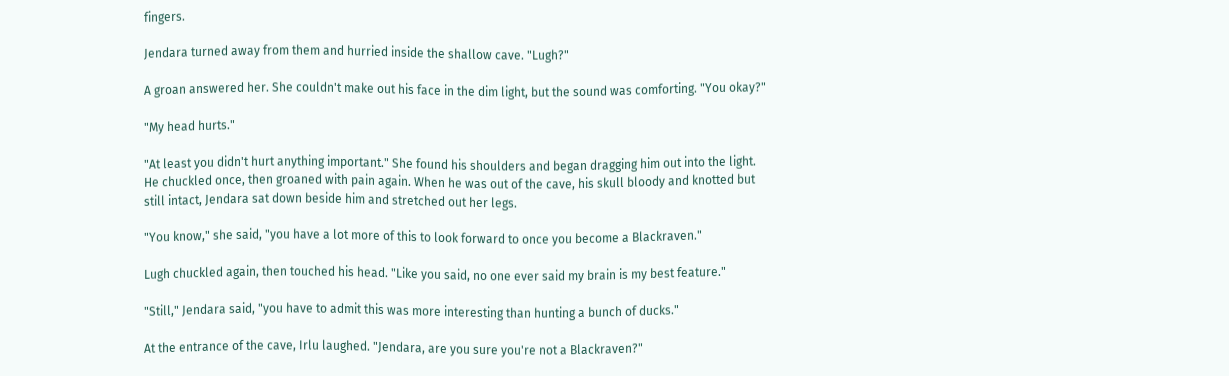fingers.

Jendara turned away from them and hurried inside the shallow cave. "Lugh?"

A groan answered her. She couldn't make out his face in the dim light, but the sound was comforting. "You okay?"

"My head hurts."

"At least you didn't hurt anything important." She found his shoulders and began dragging him out into the light. He chuckled once, then groaned with pain again. When he was out of the cave, his skull bloody and knotted but still intact, Jendara sat down beside him and stretched out her legs.

"You know," she said, "you have a lot more of this to look forward to once you become a Blackraven."

Lugh chuckled again, then touched his head. "Like you said, no one ever said my brain is my best feature."

"Still," Jendara said, "you have to admit this was more interesting than hunting a bunch of ducks."

At the entrance of the cave, Irlu laughed. "Jendara, are you sure you're not a Blackraven?"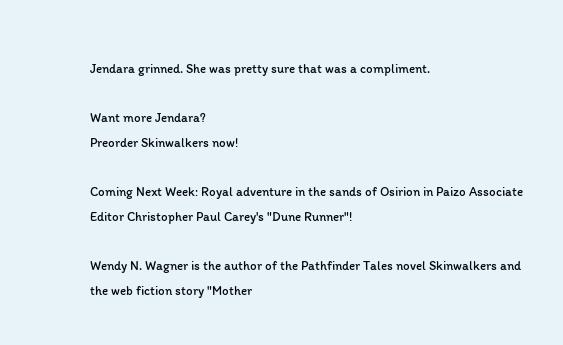Jendara grinned. She was pretty sure that was a compliment.

Want more Jendara?
Preorder Skinwalkers now!

Coming Next Week: Royal adventure in the sands of Osirion in Paizo Associate Editor Christopher Paul Carey's "Dune Runner"!

Wendy N. Wagner is the author of the Pathfinder Tales novel Skinwalkers and the web fiction story "Mother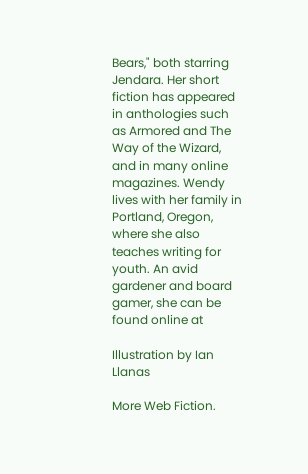Bears," both starring Jendara. Her short fiction has appeared in anthologies such as Armored and The Way of the Wizard, and in many online magazines. Wendy lives with her family in Portland, Oregon, where she also teaches writing for youth. An avid gardener and board gamer, she can be found online at

Illustration by Ian Llanas

More Web Fiction.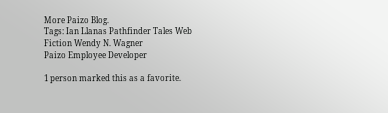More Paizo Blog.
Tags: Ian Llanas Pathfinder Tales Web Fiction Wendy N. Wagner
Paizo Employee Developer

1 person marked this as a favorite.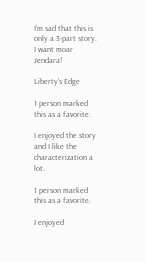I'm sad that this is only a 3-part story. I want moar Jendara!

Liberty's Edge

1 person marked this as a favorite.

I enjoyed the story and I like the characterization a lot.

1 person marked this as a favorite.

I enjoyed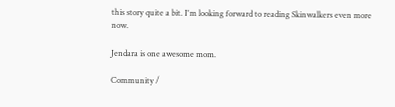this story quite a bit. I'm looking forward to reading Skinwalkers even more now.

Jendara is one awesome mom.

Community /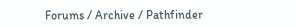Forums / Archive / Pathfinder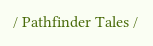/ Pathfinder Tales /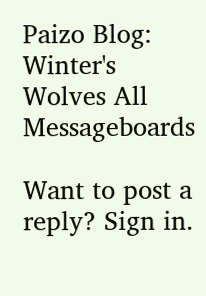Paizo Blog: Winter's Wolves All Messageboards

Want to post a reply? Sign in.